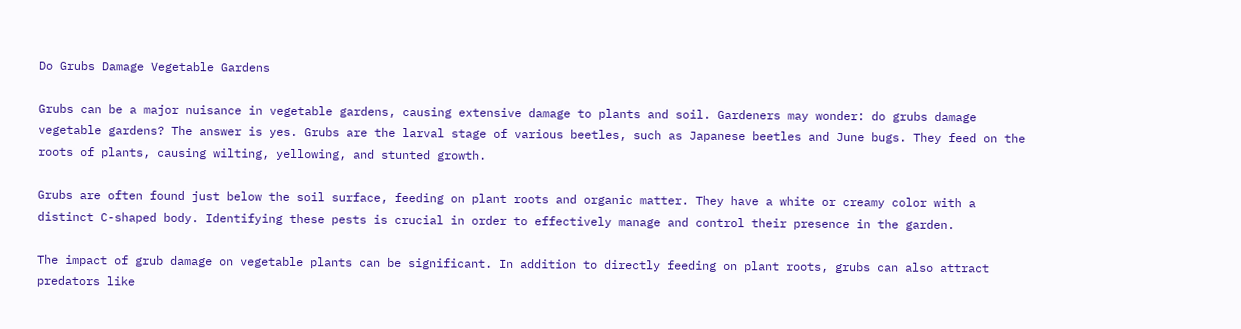Do Grubs Damage Vegetable Gardens

Grubs can be a major nuisance in vegetable gardens, causing extensive damage to plants and soil. Gardeners may wonder: do grubs damage vegetable gardens? The answer is yes. Grubs are the larval stage of various beetles, such as Japanese beetles and June bugs. They feed on the roots of plants, causing wilting, yellowing, and stunted growth.

Grubs are often found just below the soil surface, feeding on plant roots and organic matter. They have a white or creamy color with a distinct C-shaped body. Identifying these pests is crucial in order to effectively manage and control their presence in the garden.

The impact of grub damage on vegetable plants can be significant. In addition to directly feeding on plant roots, grubs can also attract predators like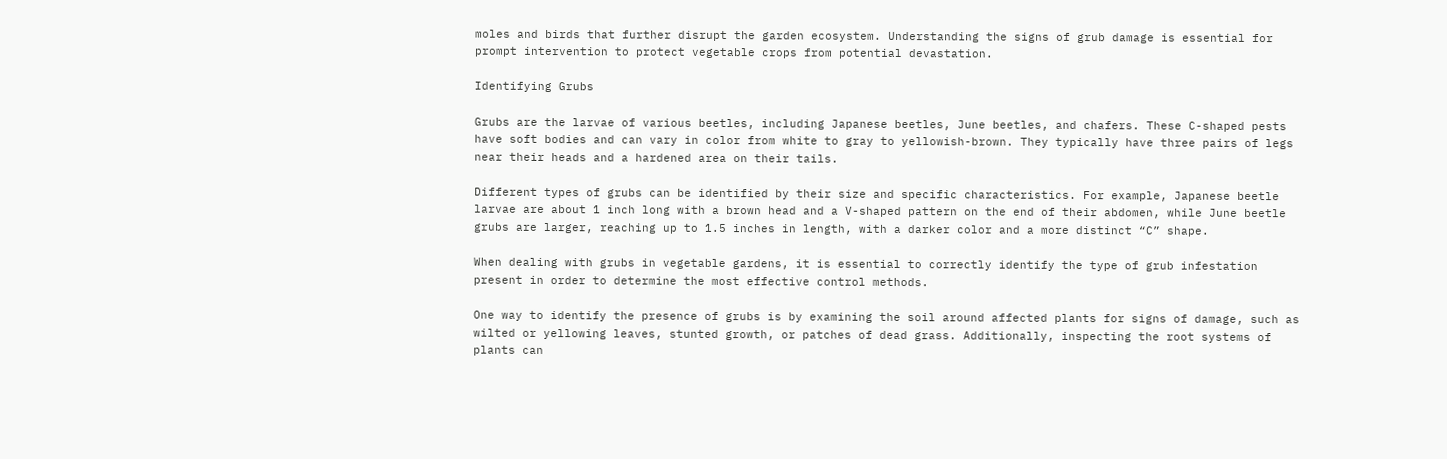moles and birds that further disrupt the garden ecosystem. Understanding the signs of grub damage is essential for prompt intervention to protect vegetable crops from potential devastation.

Identifying Grubs

Grubs are the larvae of various beetles, including Japanese beetles, June beetles, and chafers. These C-shaped pests have soft bodies and can vary in color from white to gray to yellowish-brown. They typically have three pairs of legs near their heads and a hardened area on their tails.

Different types of grubs can be identified by their size and specific characteristics. For example, Japanese beetle larvae are about 1 inch long with a brown head and a V-shaped pattern on the end of their abdomen, while June beetle grubs are larger, reaching up to 1.5 inches in length, with a darker color and a more distinct “C” shape.

When dealing with grubs in vegetable gardens, it is essential to correctly identify the type of grub infestation present in order to determine the most effective control methods.

One way to identify the presence of grubs is by examining the soil around affected plants for signs of damage, such as wilted or yellowing leaves, stunted growth, or patches of dead grass. Additionally, inspecting the root systems of plants can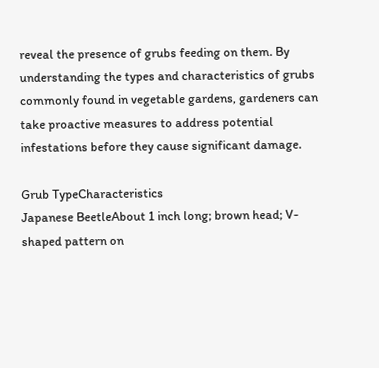reveal the presence of grubs feeding on them. By understanding the types and characteristics of grubs commonly found in vegetable gardens, gardeners can take proactive measures to address potential infestations before they cause significant damage.

Grub TypeCharacteristics
Japanese BeetleAbout 1 inch long; brown head; V-shaped pattern on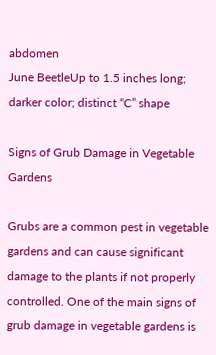abdomen
June BeetleUp to 1.5 inches long; darker color; distinct “C” shape

Signs of Grub Damage in Vegetable Gardens

Grubs are a common pest in vegetable gardens and can cause significant damage to the plants if not properly controlled. One of the main signs of grub damage in vegetable gardens is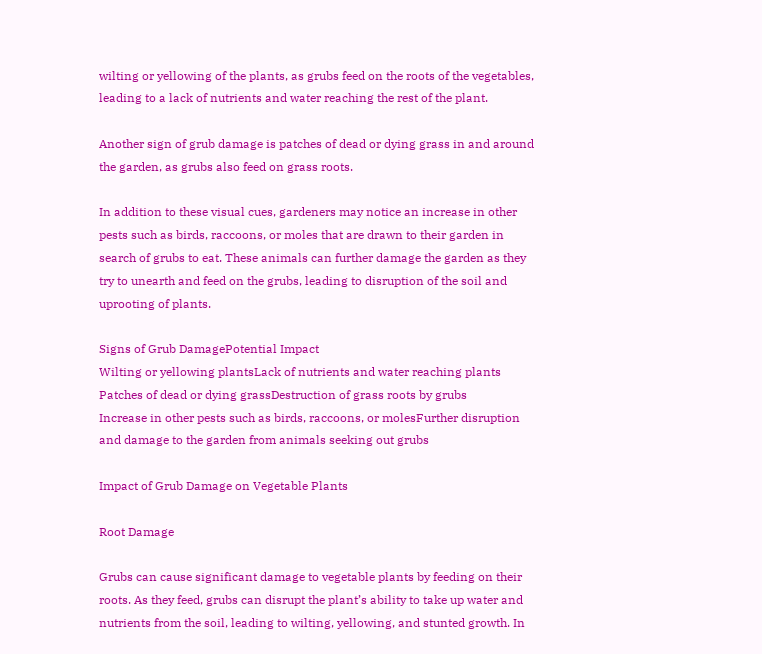wilting or yellowing of the plants, as grubs feed on the roots of the vegetables, leading to a lack of nutrients and water reaching the rest of the plant.

Another sign of grub damage is patches of dead or dying grass in and around the garden, as grubs also feed on grass roots.

In addition to these visual cues, gardeners may notice an increase in other pests such as birds, raccoons, or moles that are drawn to their garden in search of grubs to eat. These animals can further damage the garden as they try to unearth and feed on the grubs, leading to disruption of the soil and uprooting of plants.

Signs of Grub DamagePotential Impact
Wilting or yellowing plantsLack of nutrients and water reaching plants
Patches of dead or dying grassDestruction of grass roots by grubs
Increase in other pests such as birds, raccoons, or molesFurther disruption and damage to the garden from animals seeking out grubs

Impact of Grub Damage on Vegetable Plants

Root Damage

Grubs can cause significant damage to vegetable plants by feeding on their roots. As they feed, grubs can disrupt the plant’s ability to take up water and nutrients from the soil, leading to wilting, yellowing, and stunted growth. In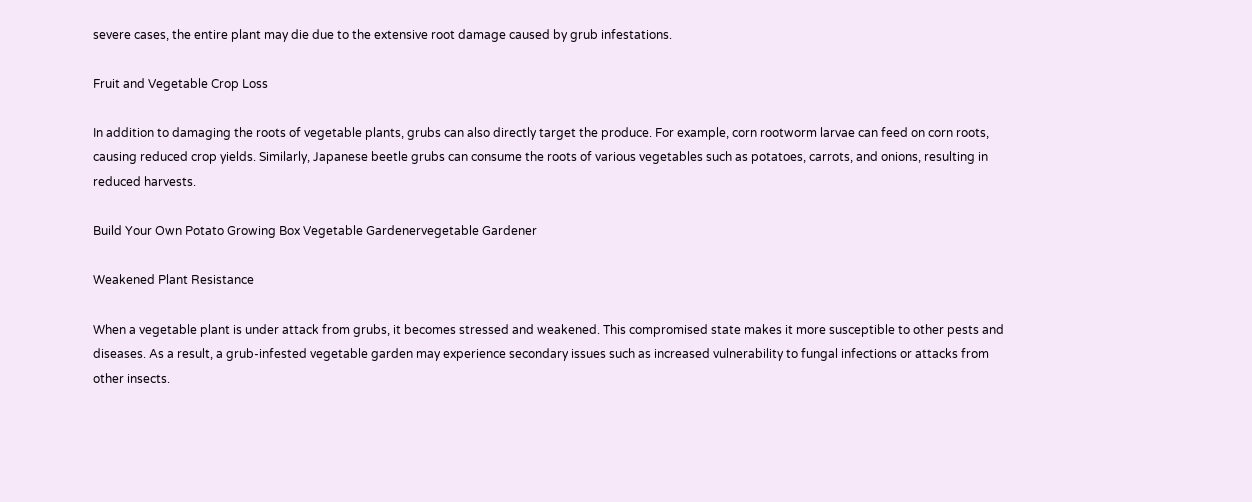severe cases, the entire plant may die due to the extensive root damage caused by grub infestations.

Fruit and Vegetable Crop Loss

In addition to damaging the roots of vegetable plants, grubs can also directly target the produce. For example, corn rootworm larvae can feed on corn roots, causing reduced crop yields. Similarly, Japanese beetle grubs can consume the roots of various vegetables such as potatoes, carrots, and onions, resulting in reduced harvests.

Build Your Own Potato Growing Box Vegetable Gardenervegetable Gardener

Weakened Plant Resistance

When a vegetable plant is under attack from grubs, it becomes stressed and weakened. This compromised state makes it more susceptible to other pests and diseases. As a result, a grub-infested vegetable garden may experience secondary issues such as increased vulnerability to fungal infections or attacks from other insects.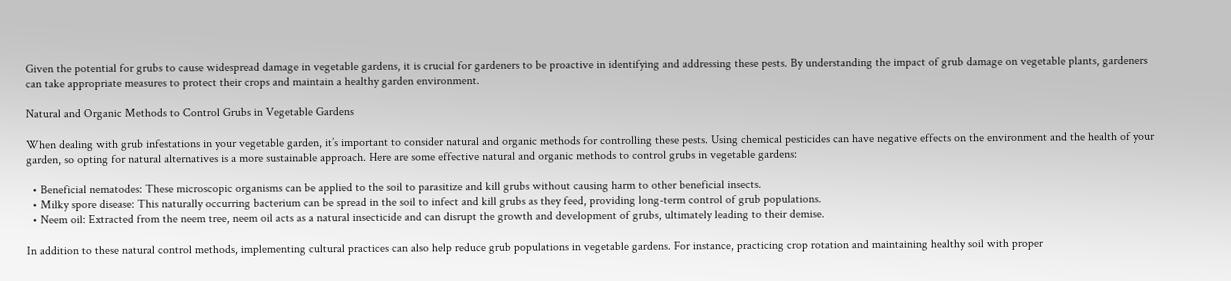Given the potential for grubs to cause widespread damage in vegetable gardens, it is crucial for gardeners to be proactive in identifying and addressing these pests. By understanding the impact of grub damage on vegetable plants, gardeners can take appropriate measures to protect their crops and maintain a healthy garden environment.

Natural and Organic Methods to Control Grubs in Vegetable Gardens

When dealing with grub infestations in your vegetable garden, it’s important to consider natural and organic methods for controlling these pests. Using chemical pesticides can have negative effects on the environment and the health of your garden, so opting for natural alternatives is a more sustainable approach. Here are some effective natural and organic methods to control grubs in vegetable gardens:

  • Beneficial nematodes: These microscopic organisms can be applied to the soil to parasitize and kill grubs without causing harm to other beneficial insects.
  • Milky spore disease: This naturally occurring bacterium can be spread in the soil to infect and kill grubs as they feed, providing long-term control of grub populations.
  • Neem oil: Extracted from the neem tree, neem oil acts as a natural insecticide and can disrupt the growth and development of grubs, ultimately leading to their demise.

In addition to these natural control methods, implementing cultural practices can also help reduce grub populations in vegetable gardens. For instance, practicing crop rotation and maintaining healthy soil with proper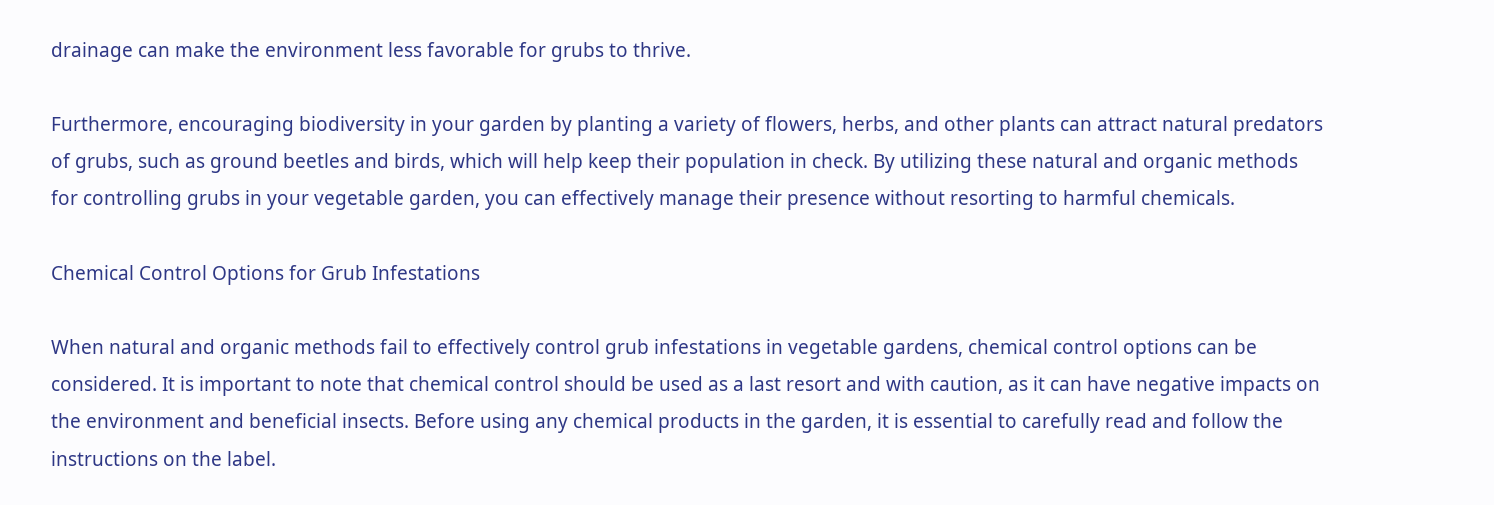drainage can make the environment less favorable for grubs to thrive.

Furthermore, encouraging biodiversity in your garden by planting a variety of flowers, herbs, and other plants can attract natural predators of grubs, such as ground beetles and birds, which will help keep their population in check. By utilizing these natural and organic methods for controlling grubs in your vegetable garden, you can effectively manage their presence without resorting to harmful chemicals.

Chemical Control Options for Grub Infestations

When natural and organic methods fail to effectively control grub infestations in vegetable gardens, chemical control options can be considered. It is important to note that chemical control should be used as a last resort and with caution, as it can have negative impacts on the environment and beneficial insects. Before using any chemical products in the garden, it is essential to carefully read and follow the instructions on the label.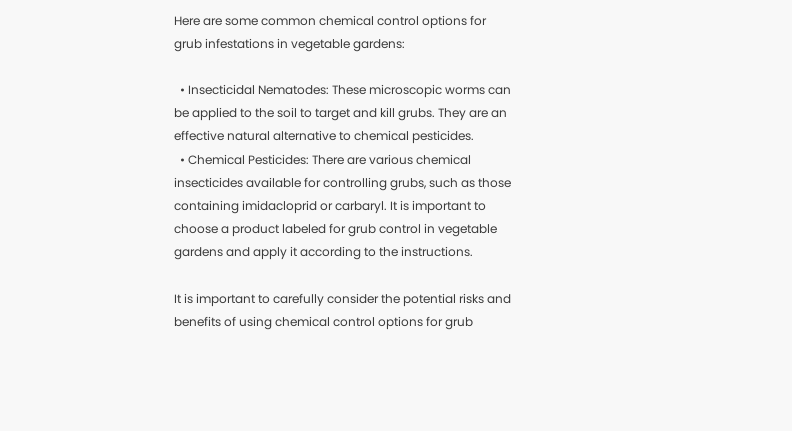Here are some common chemical control options for grub infestations in vegetable gardens:

  • Insecticidal Nematodes: These microscopic worms can be applied to the soil to target and kill grubs. They are an effective natural alternative to chemical pesticides.
  • Chemical Pesticides: There are various chemical insecticides available for controlling grubs, such as those containing imidacloprid or carbaryl. It is important to choose a product labeled for grub control in vegetable gardens and apply it according to the instructions.

It is important to carefully consider the potential risks and benefits of using chemical control options for grub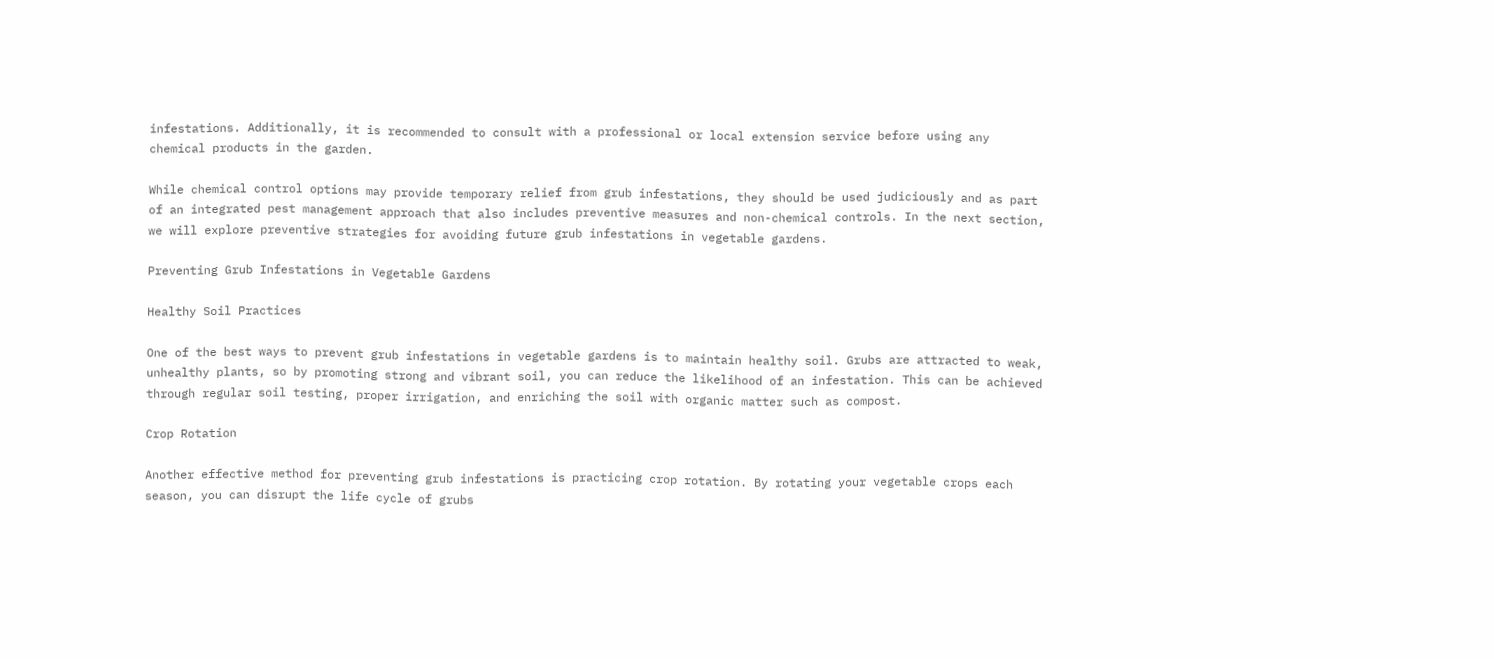infestations. Additionally, it is recommended to consult with a professional or local extension service before using any chemical products in the garden.

While chemical control options may provide temporary relief from grub infestations, they should be used judiciously and as part of an integrated pest management approach that also includes preventive measures and non-chemical controls. In the next section, we will explore preventive strategies for avoiding future grub infestations in vegetable gardens.

Preventing Grub Infestations in Vegetable Gardens

Healthy Soil Practices

One of the best ways to prevent grub infestations in vegetable gardens is to maintain healthy soil. Grubs are attracted to weak, unhealthy plants, so by promoting strong and vibrant soil, you can reduce the likelihood of an infestation. This can be achieved through regular soil testing, proper irrigation, and enriching the soil with organic matter such as compost.

Crop Rotation

Another effective method for preventing grub infestations is practicing crop rotation. By rotating your vegetable crops each season, you can disrupt the life cycle of grubs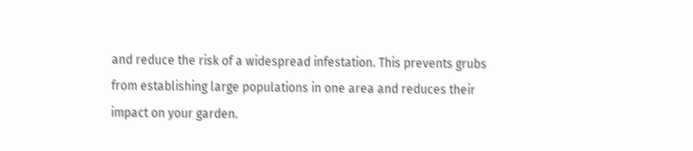and reduce the risk of a widespread infestation. This prevents grubs from establishing large populations in one area and reduces their impact on your garden.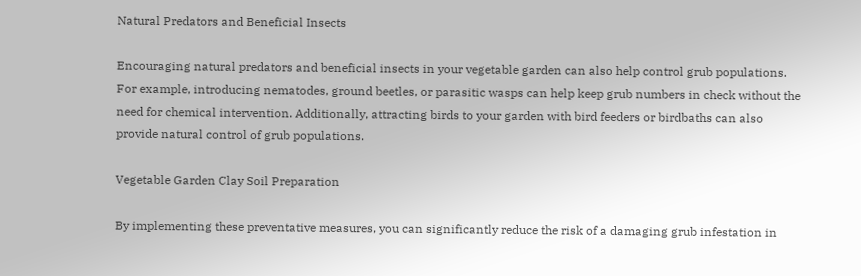Natural Predators and Beneficial Insects

Encouraging natural predators and beneficial insects in your vegetable garden can also help control grub populations. For example, introducing nematodes, ground beetles, or parasitic wasps can help keep grub numbers in check without the need for chemical intervention. Additionally, attracting birds to your garden with bird feeders or birdbaths can also provide natural control of grub populations.

Vegetable Garden Clay Soil Preparation

By implementing these preventative measures, you can significantly reduce the risk of a damaging grub infestation in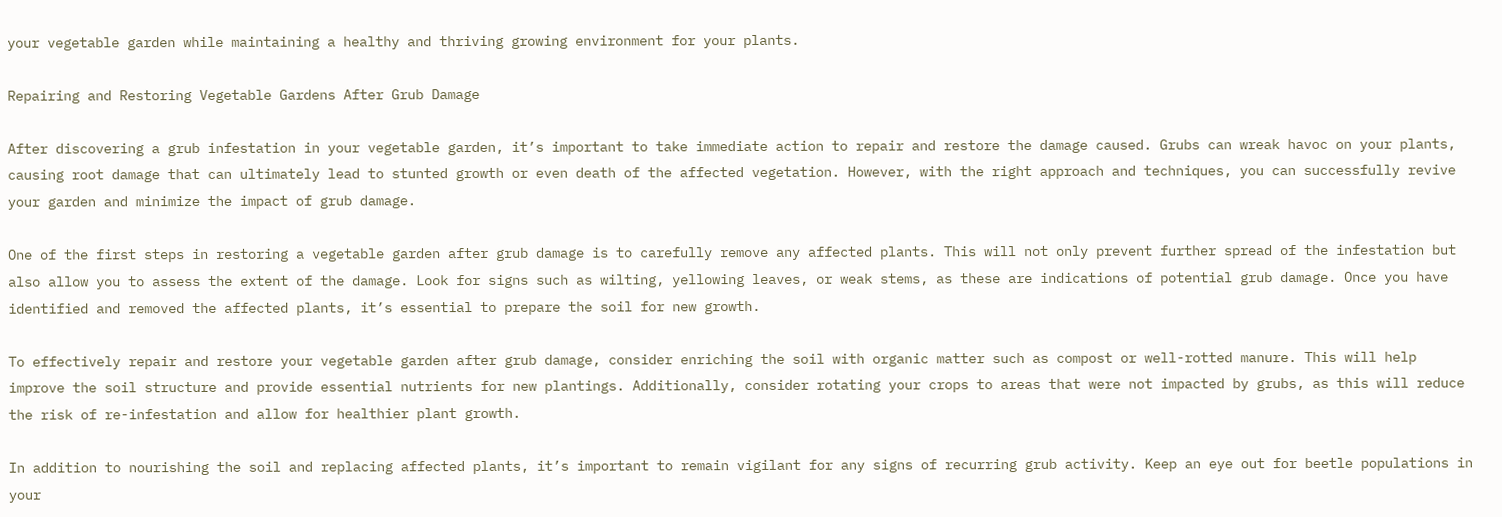your vegetable garden while maintaining a healthy and thriving growing environment for your plants.

Repairing and Restoring Vegetable Gardens After Grub Damage

After discovering a grub infestation in your vegetable garden, it’s important to take immediate action to repair and restore the damage caused. Grubs can wreak havoc on your plants, causing root damage that can ultimately lead to stunted growth or even death of the affected vegetation. However, with the right approach and techniques, you can successfully revive your garden and minimize the impact of grub damage.

One of the first steps in restoring a vegetable garden after grub damage is to carefully remove any affected plants. This will not only prevent further spread of the infestation but also allow you to assess the extent of the damage. Look for signs such as wilting, yellowing leaves, or weak stems, as these are indications of potential grub damage. Once you have identified and removed the affected plants, it’s essential to prepare the soil for new growth.

To effectively repair and restore your vegetable garden after grub damage, consider enriching the soil with organic matter such as compost or well-rotted manure. This will help improve the soil structure and provide essential nutrients for new plantings. Additionally, consider rotating your crops to areas that were not impacted by grubs, as this will reduce the risk of re-infestation and allow for healthier plant growth.

In addition to nourishing the soil and replacing affected plants, it’s important to remain vigilant for any signs of recurring grub activity. Keep an eye out for beetle populations in your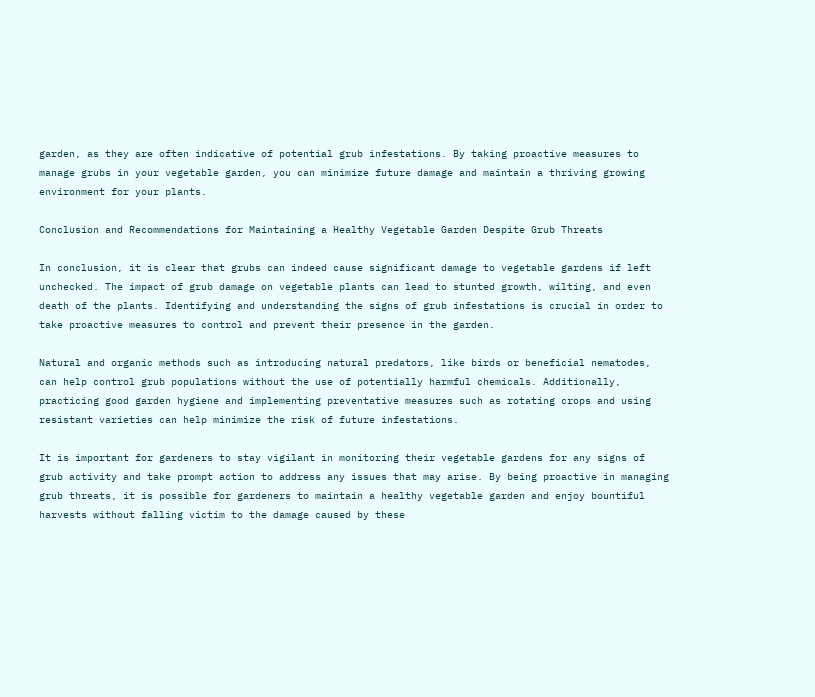garden, as they are often indicative of potential grub infestations. By taking proactive measures to manage grubs in your vegetable garden, you can minimize future damage and maintain a thriving growing environment for your plants.

Conclusion and Recommendations for Maintaining a Healthy Vegetable Garden Despite Grub Threats

In conclusion, it is clear that grubs can indeed cause significant damage to vegetable gardens if left unchecked. The impact of grub damage on vegetable plants can lead to stunted growth, wilting, and even death of the plants. Identifying and understanding the signs of grub infestations is crucial in order to take proactive measures to control and prevent their presence in the garden.

Natural and organic methods such as introducing natural predators, like birds or beneficial nematodes, can help control grub populations without the use of potentially harmful chemicals. Additionally, practicing good garden hygiene and implementing preventative measures such as rotating crops and using resistant varieties can help minimize the risk of future infestations.

It is important for gardeners to stay vigilant in monitoring their vegetable gardens for any signs of grub activity and take prompt action to address any issues that may arise. By being proactive in managing grub threats, it is possible for gardeners to maintain a healthy vegetable garden and enjoy bountiful harvests without falling victim to the damage caused by these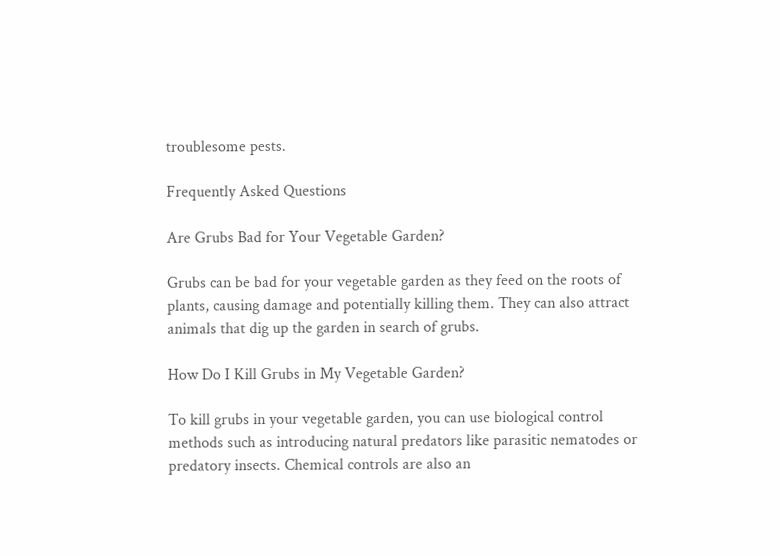troublesome pests.

Frequently Asked Questions

Are Grubs Bad for Your Vegetable Garden?

Grubs can be bad for your vegetable garden as they feed on the roots of plants, causing damage and potentially killing them. They can also attract animals that dig up the garden in search of grubs.

How Do I Kill Grubs in My Vegetable Garden?

To kill grubs in your vegetable garden, you can use biological control methods such as introducing natural predators like parasitic nematodes or predatory insects. Chemical controls are also an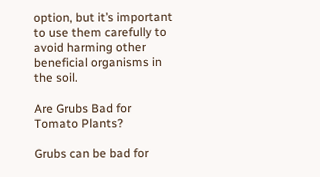option, but it’s important to use them carefully to avoid harming other beneficial organisms in the soil.

Are Grubs Bad for Tomato Plants?

Grubs can be bad for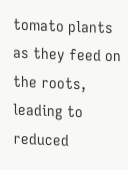tomato plants as they feed on the roots, leading to reduced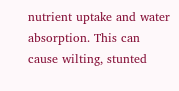nutrient uptake and water absorption. This can cause wilting, stunted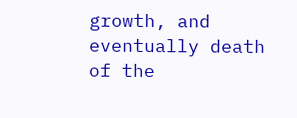growth, and eventually death of the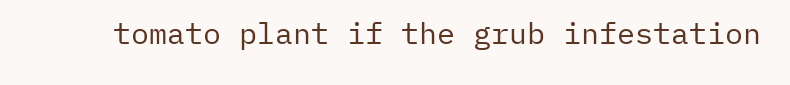tomato plant if the grub infestation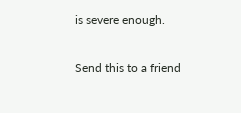is severe enough.

Send this to a friend